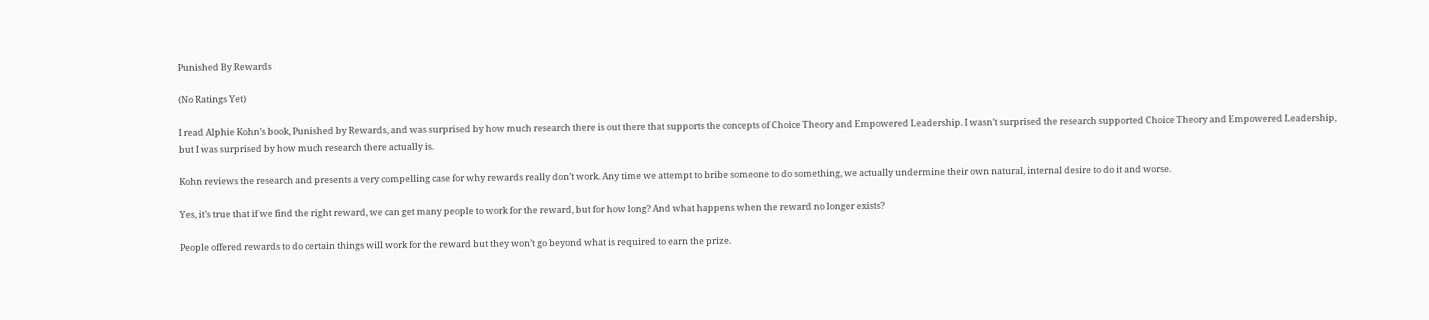Punished By Rewards

(No Ratings Yet)

I read Alphie Kohn’s book, Punished by Rewards, and was surprised by how much research there is out there that supports the concepts of Choice Theory and Empowered Leadership. I wasn’t surprised the research supported Choice Theory and Empowered Leadership, but I was surprised by how much research there actually is.

Kohn reviews the research and presents a very compelling case for why rewards really don’t work. Any time we attempt to bribe someone to do something, we actually undermine their own natural, internal desire to do it and worse.

Yes, it’s true that if we find the right reward, we can get many people to work for the reward, but for how long? And what happens when the reward no longer exists?

People offered rewards to do certain things will work for the reward but they won’t go beyond what is required to earn the prize.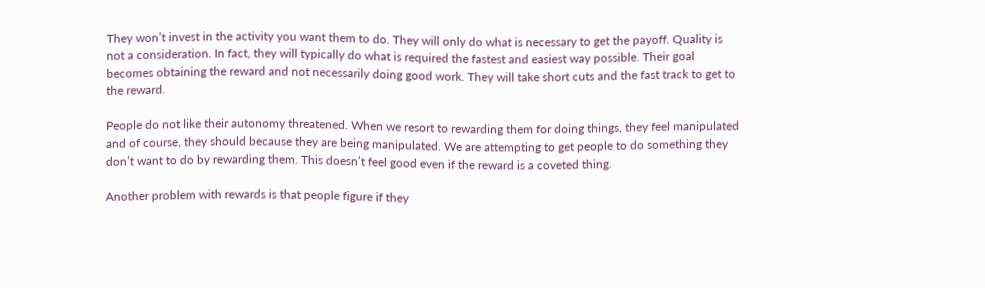They won’t invest in the activity you want them to do. They will only do what is necessary to get the payoff. Quality is not a consideration. In fact, they will typically do what is required the fastest and easiest way possible. Their goal becomes obtaining the reward and not necessarily doing good work. They will take short cuts and the fast track to get to the reward.

People do not like their autonomy threatened. When we resort to rewarding them for doing things, they feel manipulated and of course, they should because they are being manipulated. We are attempting to get people to do something they don’t want to do by rewarding them. This doesn’t feel good even if the reward is a coveted thing.

Another problem with rewards is that people figure if they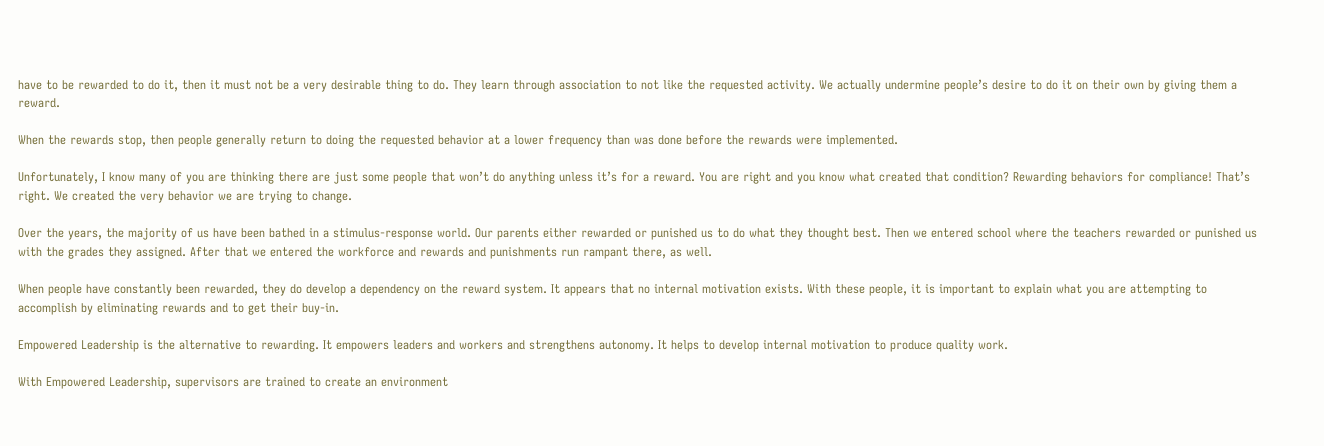have to be rewarded to do it, then it must not be a very desirable thing to do. They learn through association to not like the requested activity. We actually undermine people’s desire to do it on their own by giving them a reward.

When the rewards stop, then people generally return to doing the requested behavior at a lower frequency than was done before the rewards were implemented.

Unfortunately, I know many of you are thinking there are just some people that won’t do anything unless it’s for a reward. You are right and you know what created that condition? Rewarding behaviors for compliance! That’s right. We created the very behavior we are trying to change.

Over the years, the majority of us have been bathed in a stimulus-response world. Our parents either rewarded or punished us to do what they thought best. Then we entered school where the teachers rewarded or punished us with the grades they assigned. After that we entered the workforce and rewards and punishments run rampant there, as well.

When people have constantly been rewarded, they do develop a dependency on the reward system. It appears that no internal motivation exists. With these people, it is important to explain what you are attempting to accomplish by eliminating rewards and to get their buy-in.

Empowered Leadership is the alternative to rewarding. It empowers leaders and workers and strengthens autonomy. It helps to develop internal motivation to produce quality work.

With Empowered Leadership, supervisors are trained to create an environment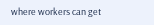where workers can get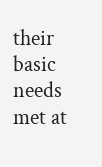their basic needs met at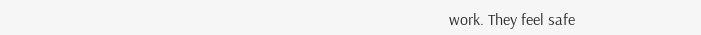work. They feel safe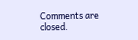Comments are closed.